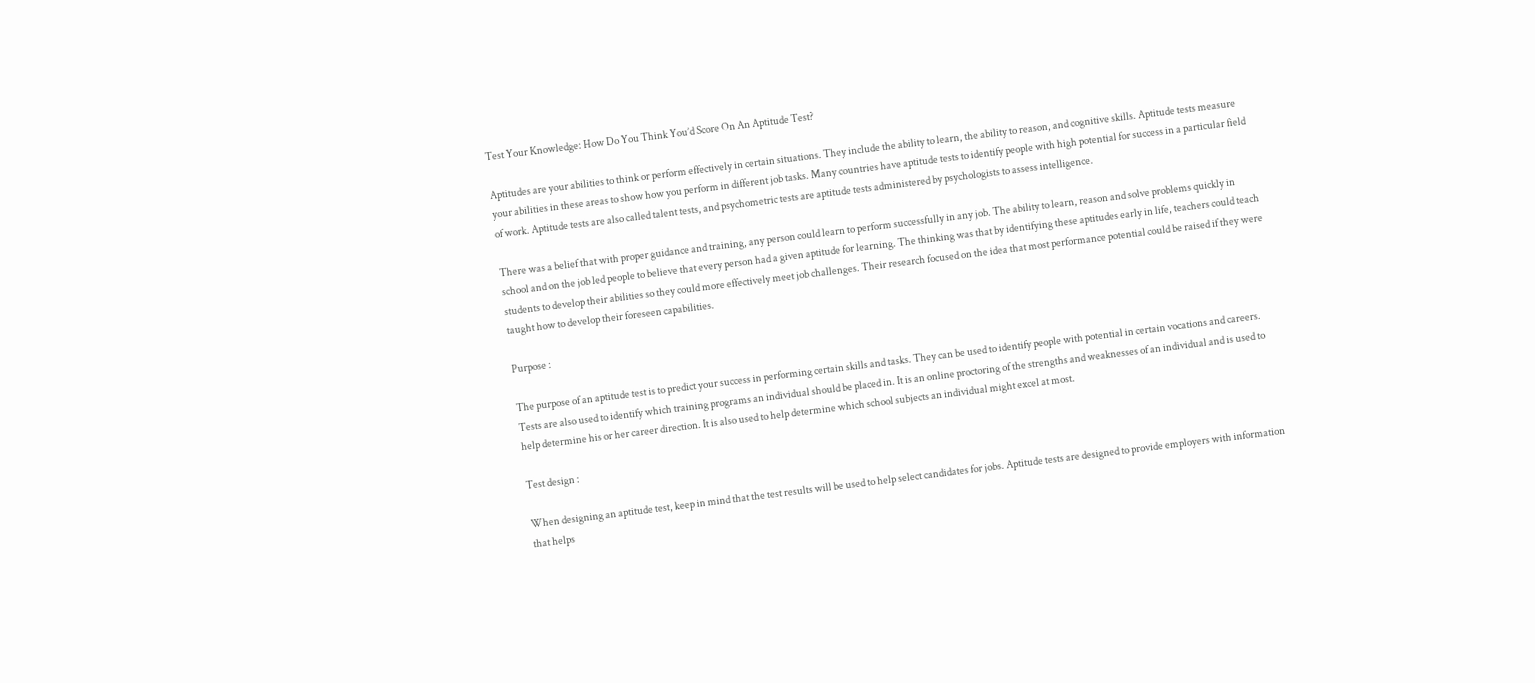Test Your Knowledge: How Do You Think You’d Score On An Aptitude Test?

Aptitudes are your abilities to think or perform effectively in certain situations. They include the ability to learn, the ability to reason, and cognitive skills. Aptitude tests measure your abilities in these areas to show how you perform in different job tasks. Many countries have aptitude tests to identify people with high potential for success in a particular field of work. Aptitude tests are also called talent tests, and psychometric tests are aptitude tests administered by psychologists to assess intelligence.

There was a belief that with proper guidance and training, any person could learn to perform successfully in any job. The ability to learn, reason and solve problems quickly in school and on the job led people to believe that every person had a given aptitude for learning. The thinking was that by identifying these aptitudes early in life, teachers could teach students to develop their abilities so they could more effectively meet job challenges. Their research focused on the idea that most performance potential could be raised if they were taught how to develop their foreseen capabilities.

Purpose :

The purpose of an aptitude test is to predict your success in performing certain skills and tasks. They can be used to identify people with potential in certain vocations and careers. Tests are also used to identify which training programs an individual should be placed in. It is an online proctoring of the strengths and weaknesses of an individual and is used to help determine his or her career direction. It is also used to help determine which school subjects an individual might excel at most.

Test design :

When designing an aptitude test, keep in mind that the test results will be used to help select candidates for jobs. Aptitude tests are designed to provide employers with information that helps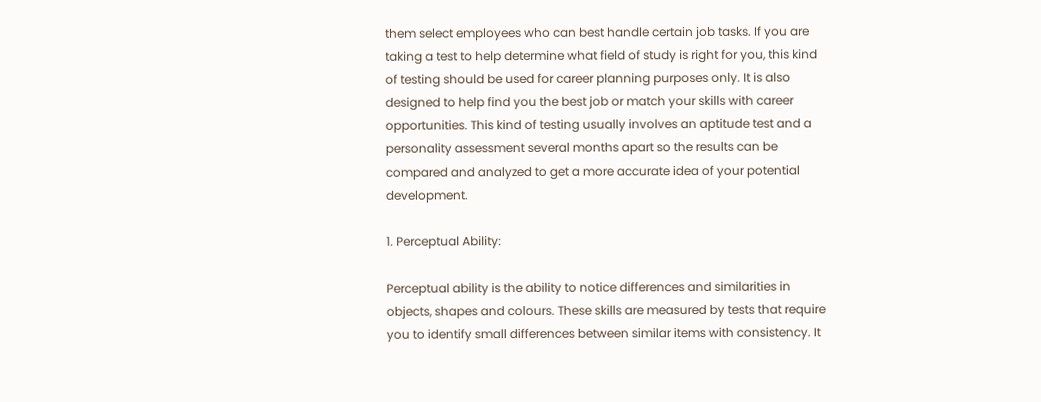them select employees who can best handle certain job tasks. If you are taking a test to help determine what field of study is right for you, this kind of testing should be used for career planning purposes only. It is also designed to help find you the best job or match your skills with career opportunities. This kind of testing usually involves an aptitude test and a personality assessment several months apart so the results can be compared and analyzed to get a more accurate idea of your potential development.

1. Perceptual Ability:

Perceptual ability is the ability to notice differences and similarities in objects, shapes and colours. These skills are measured by tests that require you to identify small differences between similar items with consistency. It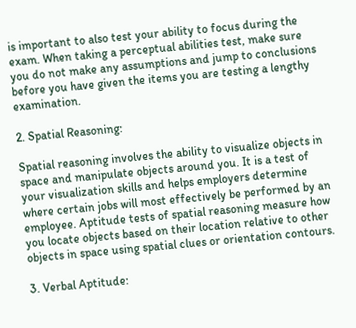is important to also test your ability to focus during the exam. When taking a perceptual abilities test, make sure you do not make any assumptions and jump to conclusions before you have given the items you are testing a lengthy examination.

2. Spatial Reasoning:

Spatial reasoning involves the ability to visualize objects in space and manipulate objects around you. It is a test of your visualization skills and helps employers determine where certain jobs will most effectively be performed by an employee. Aptitude tests of spatial reasoning measure how you locate objects based on their location relative to other objects in space using spatial clues or orientation contours.

3. Verbal Aptitude: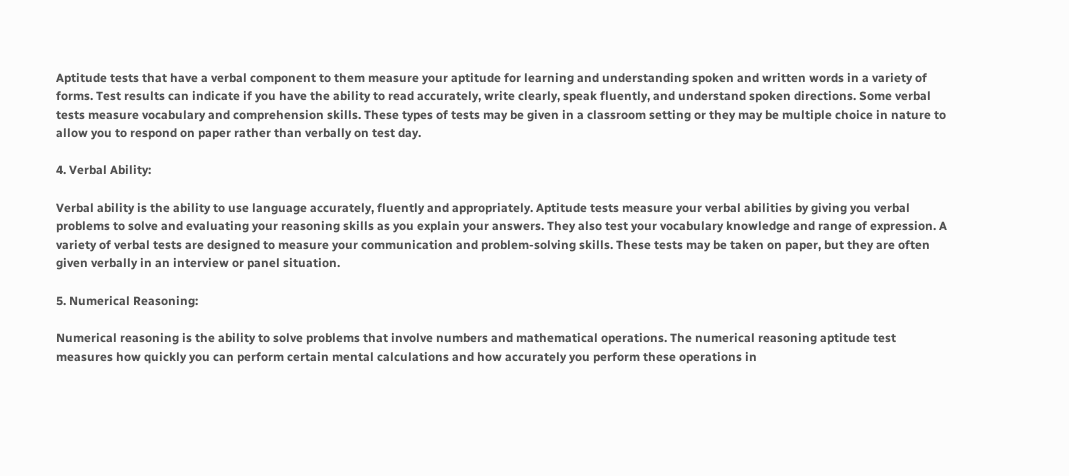Aptitude tests that have a verbal component to them measure your aptitude for learning and understanding spoken and written words in a variety of forms. Test results can indicate if you have the ability to read accurately, write clearly, speak fluently, and understand spoken directions. Some verbal tests measure vocabulary and comprehension skills. These types of tests may be given in a classroom setting or they may be multiple choice in nature to allow you to respond on paper rather than verbally on test day.

4. Verbal Ability:

Verbal ability is the ability to use language accurately, fluently and appropriately. Aptitude tests measure your verbal abilities by giving you verbal problems to solve and evaluating your reasoning skills as you explain your answers. They also test your vocabulary knowledge and range of expression. A variety of verbal tests are designed to measure your communication and problem-solving skills. These tests may be taken on paper, but they are often given verbally in an interview or panel situation.

5. Numerical Reasoning:

Numerical reasoning is the ability to solve problems that involve numbers and mathematical operations. The numerical reasoning aptitude test measures how quickly you can perform certain mental calculations and how accurately you perform these operations in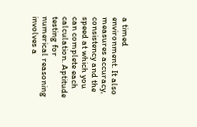a timed environment. It also measures accuracy, consistency and the speed at which you can complete each calculation. Aptitude testing for numerical reasoning involves a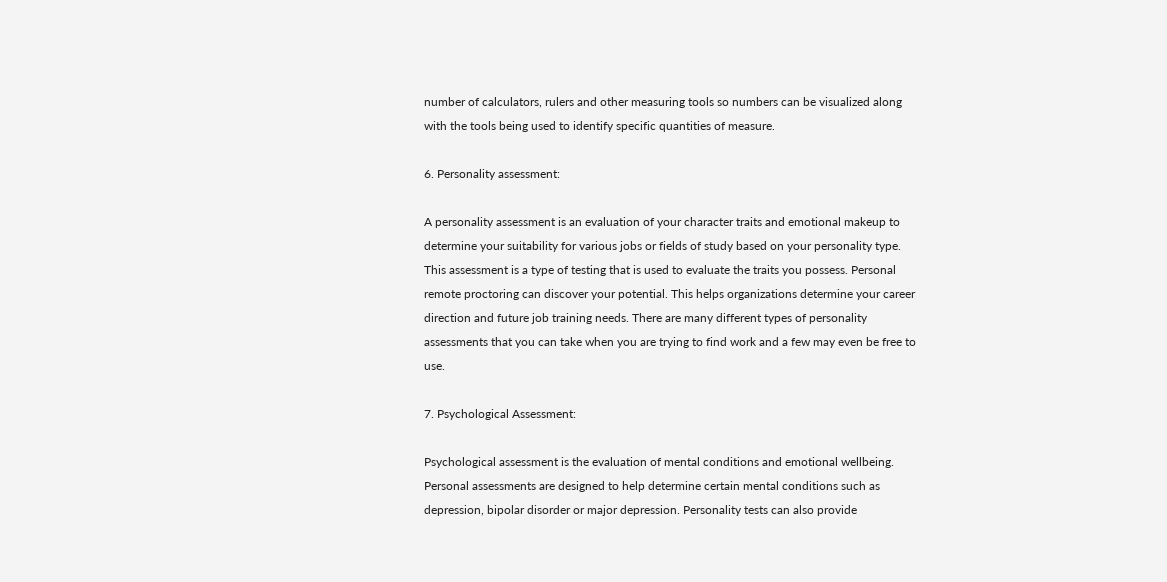number of calculators, rulers and other measuring tools so numbers can be visualized along with the tools being used to identify specific quantities of measure.

6. Personality assessment:

A personality assessment is an evaluation of your character traits and emotional makeup to determine your suitability for various jobs or fields of study based on your personality type. This assessment is a type of testing that is used to evaluate the traits you possess. Personal remote proctoring can discover your potential. This helps organizations determine your career direction and future job training needs. There are many different types of personality assessments that you can take when you are trying to find work and a few may even be free to use.

7. Psychological Assessment:

Psychological assessment is the evaluation of mental conditions and emotional wellbeing. Personal assessments are designed to help determine certain mental conditions such as depression, bipolar disorder or major depression. Personality tests can also provide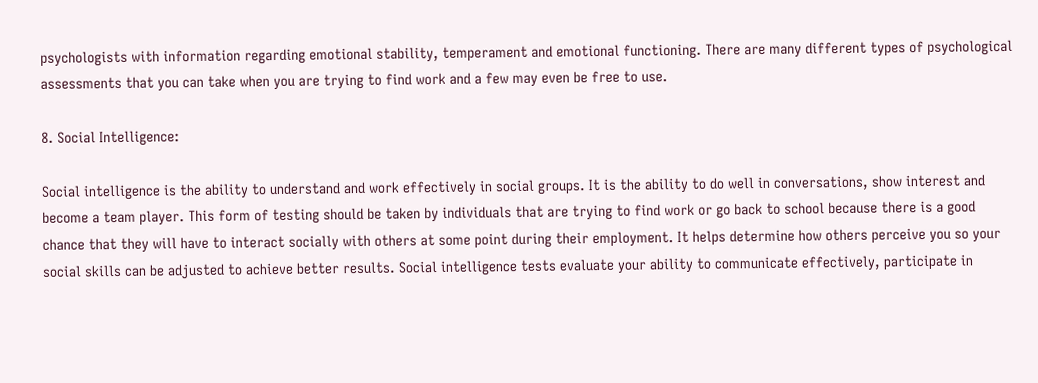psychologists with information regarding emotional stability, temperament and emotional functioning. There are many different types of psychological assessments that you can take when you are trying to find work and a few may even be free to use.

8. Social Intelligence:

Social intelligence is the ability to understand and work effectively in social groups. It is the ability to do well in conversations, show interest and become a team player. This form of testing should be taken by individuals that are trying to find work or go back to school because there is a good chance that they will have to interact socially with others at some point during their employment. It helps determine how others perceive you so your social skills can be adjusted to achieve better results. Social intelligence tests evaluate your ability to communicate effectively, participate in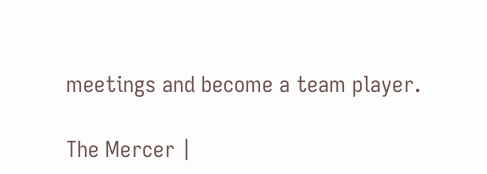meetings and become a team player.

The Mercer |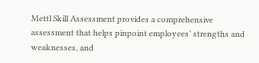Mettl Skill Assessment provides a comprehensive assessment that helps pinpoint employees’ strengths and weaknesses, and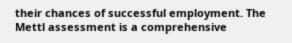their chances of successful employment. The Mettl assessment is a comprehensive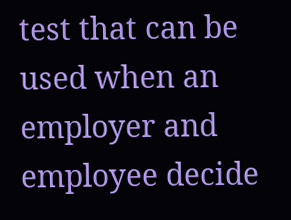test that can be used when an employer and employee decide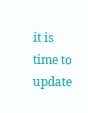it is time to update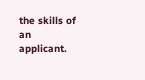the skills of an applicant.